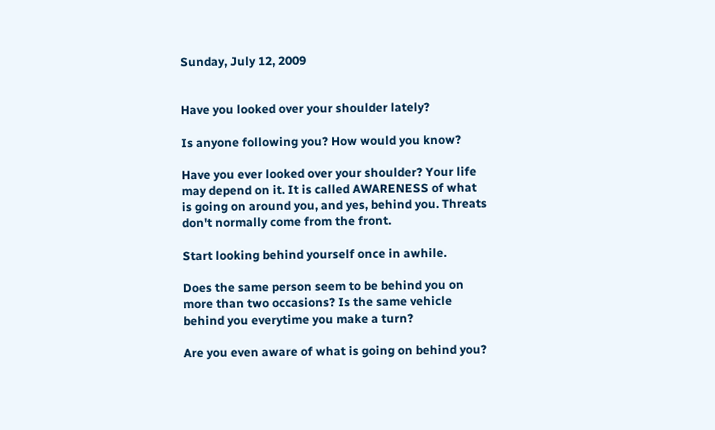Sunday, July 12, 2009


Have you looked over your shoulder lately?

Is anyone following you? How would you know?

Have you ever looked over your shoulder? Your life may depend on it. It is called AWARENESS of what is going on around you, and yes, behind you. Threats don't normally come from the front.

Start looking behind yourself once in awhile.

Does the same person seem to be behind you on more than two occasions? Is the same vehicle behind you everytime you make a turn?

Are you even aware of what is going on behind you?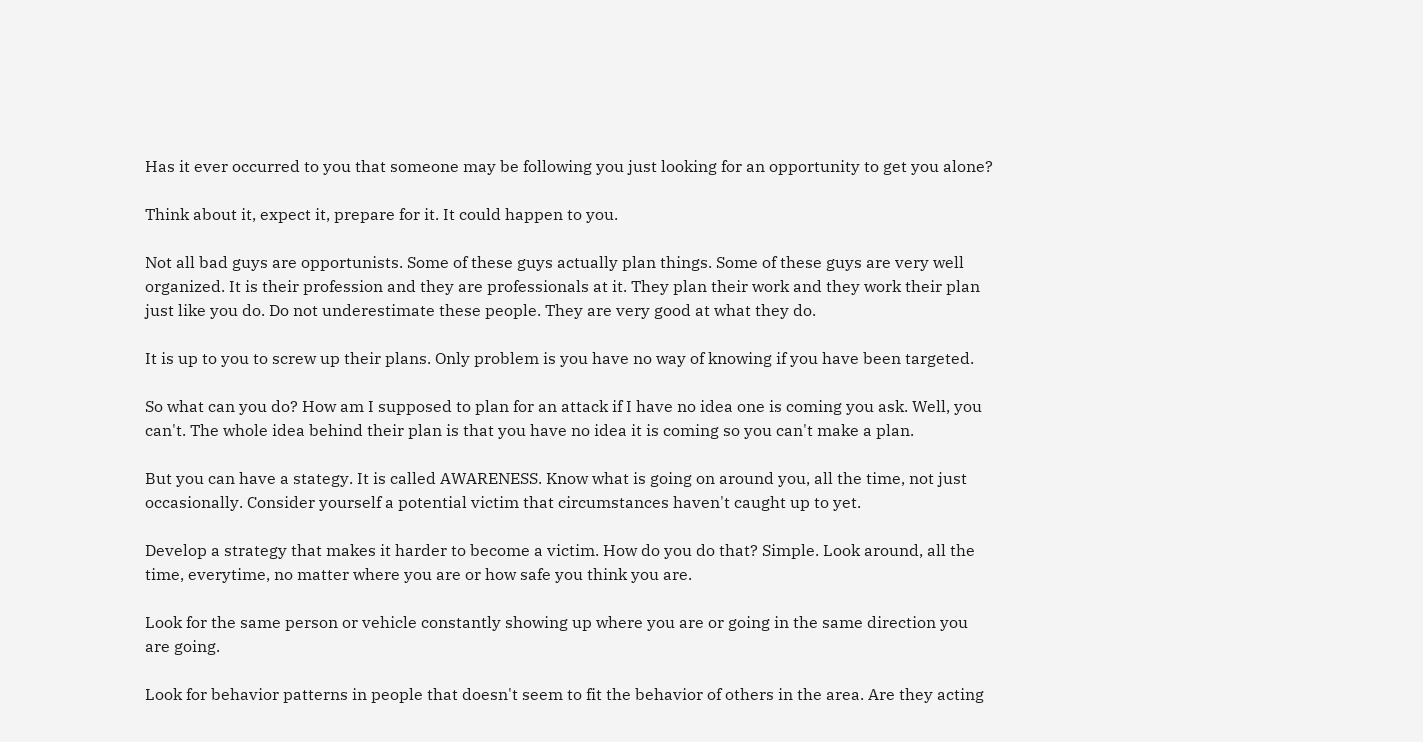Has it ever occurred to you that someone may be following you just looking for an opportunity to get you alone?

Think about it, expect it, prepare for it. It could happen to you.

Not all bad guys are opportunists. Some of these guys actually plan things. Some of these guys are very well organized. It is their profession and they are professionals at it. They plan their work and they work their plan just like you do. Do not underestimate these people. They are very good at what they do.

It is up to you to screw up their plans. Only problem is you have no way of knowing if you have been targeted.

So what can you do? How am I supposed to plan for an attack if I have no idea one is coming you ask. Well, you can't. The whole idea behind their plan is that you have no idea it is coming so you can't make a plan.

But you can have a stategy. It is called AWARENESS. Know what is going on around you, all the time, not just occasionally. Consider yourself a potential victim that circumstances haven't caught up to yet.

Develop a strategy that makes it harder to become a victim. How do you do that? Simple. Look around, all the time, everytime, no matter where you are or how safe you think you are.

Look for the same person or vehicle constantly showing up where you are or going in the same direction you are going.

Look for behavior patterns in people that doesn't seem to fit the behavior of others in the area. Are they acting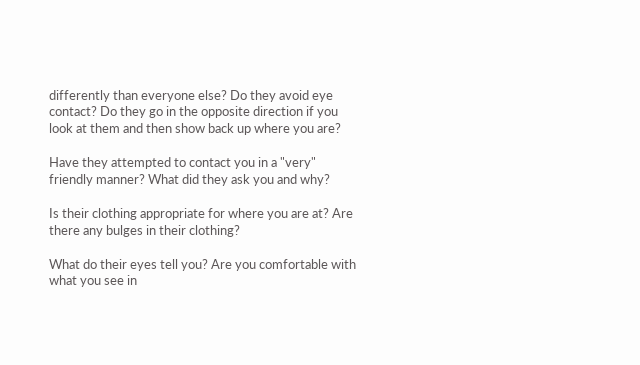differently than everyone else? Do they avoid eye contact? Do they go in the opposite direction if you look at them and then show back up where you are?

Have they attempted to contact you in a "very" friendly manner? What did they ask you and why?

Is their clothing appropriate for where you are at? Are there any bulges in their clothing?

What do their eyes tell you? Are you comfortable with what you see in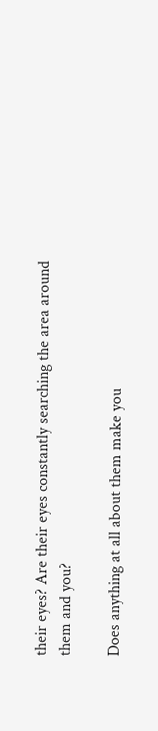their eyes? Are their eyes constantly searching the area around them and you?

Does anything at all about them make you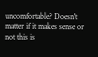uncomfortable? Doesn't matter if it makes sense or not this is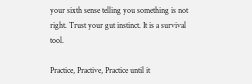your sixth sense telling you something is not right. Trust your gut instinct. It is a survival tool.

Practice, Practive, Practice until it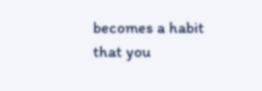becomes a habit that you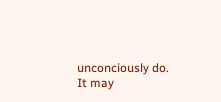unconciously do. It may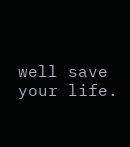well save your life.